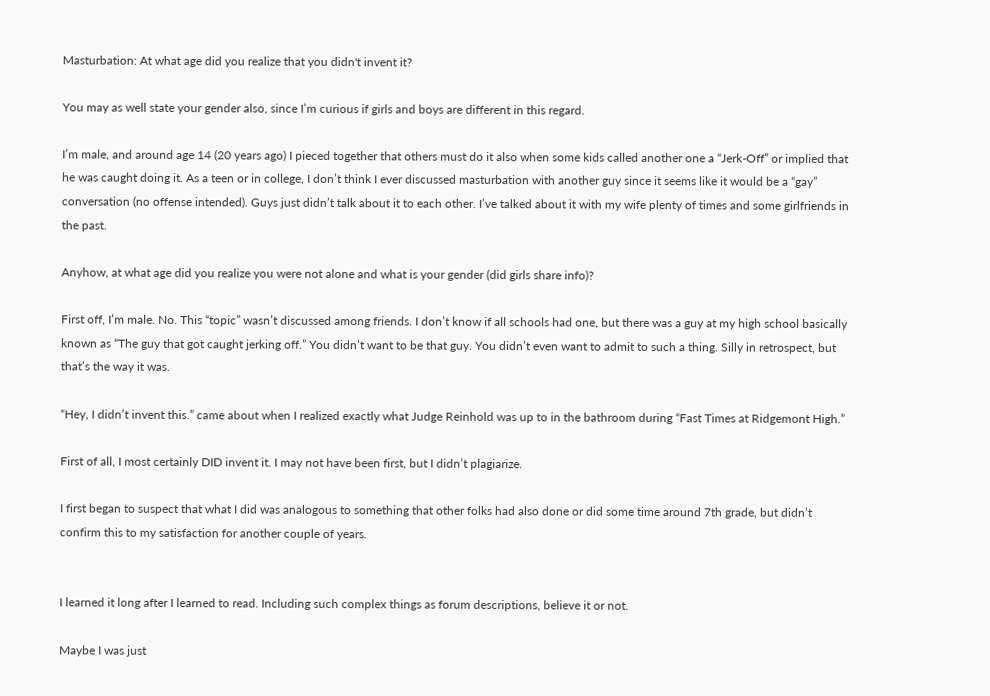Masturbation: At what age did you realize that you didn't invent it?

You may as well state your gender also, since I’m curious if girls and boys are different in this regard.

I’m male, and around age 14 (20 years ago) I pieced together that others must do it also when some kids called another one a “Jerk-Off” or implied that he was caught doing it. As a teen or in college, I don’t think I ever discussed masturbation with another guy since it seems like it would be a “gay” conversation (no offense intended). Guys just didn’t talk about it to each other. I’ve talked about it with my wife plenty of times and some girlfriends in the past.

Anyhow, at what age did you realize you were not alone and what is your gender (did girls share info)?

First off, I’m male. No. This “topic” wasn’t discussed among friends. I don’t know if all schools had one, but there was a guy at my high school basically known as “The guy that got caught jerking off.” You didn’t want to be that guy. You didn’t even want to admit to such a thing. Silly in retrospect, but that’s the way it was.

“Hey, I didn’t invent this.” came about when I realized exactly what Judge Reinhold was up to in the bathroom during “Fast Times at Ridgemont High.”

First of all, I most certainly DID invent it. I may not have been first, but I didn’t plagiarize.

I first began to suspect that what I did was analogous to something that other folks had also done or did some time around 7th grade, but didn’t confirm this to my satisfaction for another couple of years.


I learned it long after I learned to read. Including such complex things as forum descriptions, believe it or not.

Maybe I was just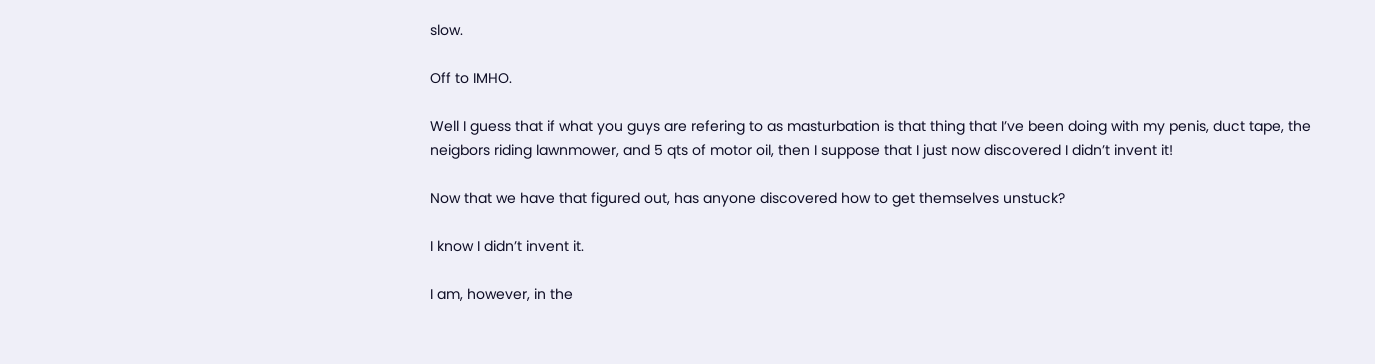slow.

Off to IMHO.

Well I guess that if what you guys are refering to as masturbation is that thing that I’ve been doing with my penis, duct tape, the neigbors riding lawnmower, and 5 qts of motor oil, then I suppose that I just now discovered I didn’t invent it!

Now that we have that figured out, has anyone discovered how to get themselves unstuck?

I know I didn’t invent it.

I am, however, in the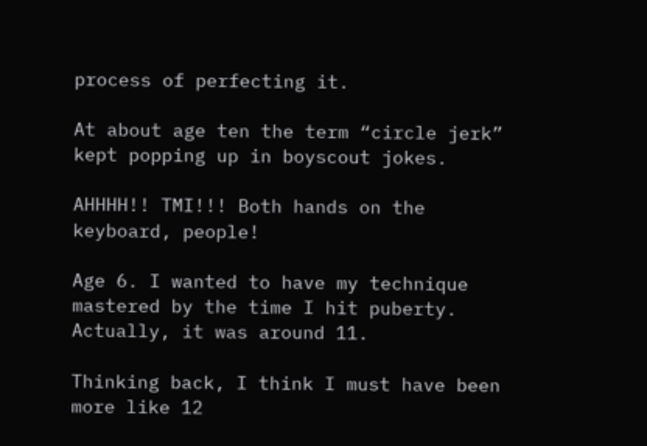process of perfecting it.

At about age ten the term “circle jerk” kept popping up in boyscout jokes.

AHHHH!! TMI!!! Both hands on the keyboard, people!

Age 6. I wanted to have my technique mastered by the time I hit puberty. Actually, it was around 11.

Thinking back, I think I must have been more like 12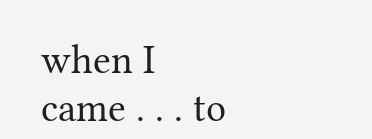when I came . . . to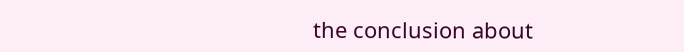the conclusion about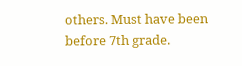others. Must have been before 7th grade.